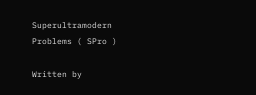Superultramodern Problems ( SPro )

Written by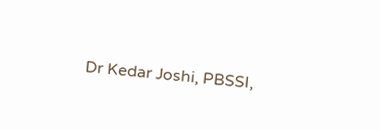Dr Kedar Joshi, PBSSI,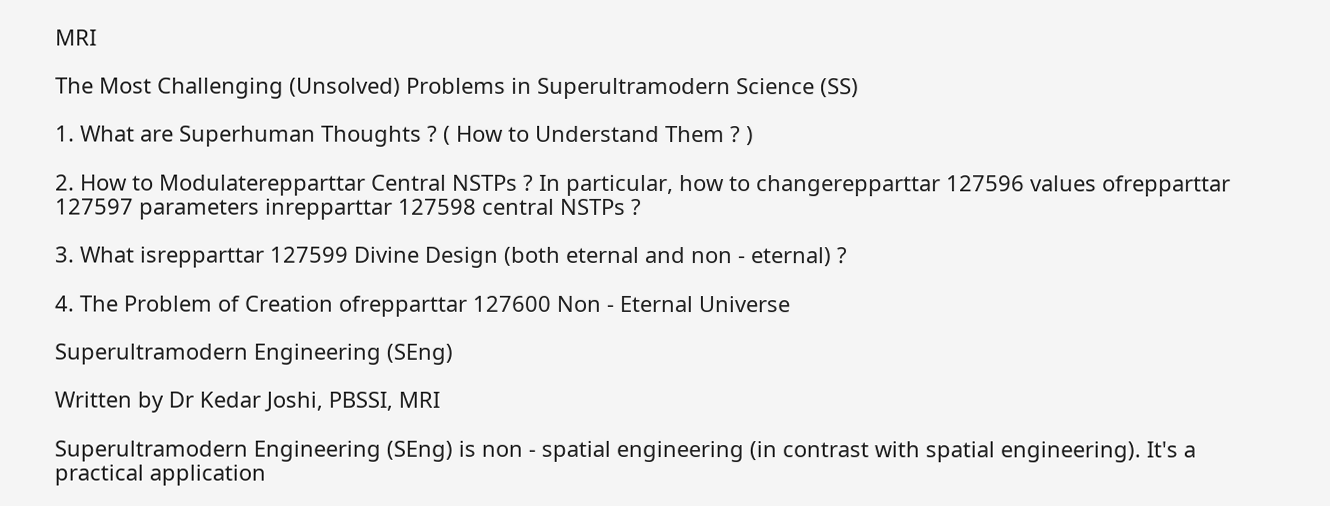MRI

The Most Challenging (Unsolved) Problems in Superultramodern Science (SS)

1. What are Superhuman Thoughts ? ( How to Understand Them ? )

2. How to Modulaterepparttar Central NSTPs ? In particular, how to changerepparttar 127596 values ofrepparttar 127597 parameters inrepparttar 127598 central NSTPs ?

3. What isrepparttar 127599 Divine Design (both eternal and non - eternal) ?

4. The Problem of Creation ofrepparttar 127600 Non - Eternal Universe

Superultramodern Engineering (SEng)

Written by Dr Kedar Joshi, PBSSI, MRI

Superultramodern Engineering (SEng) is non - spatial engineering (in contrast with spatial engineering). It's a practical application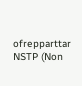ofrepparttar NSTP (Non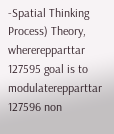-Spatial Thinking Process) Theory, whererepparttar 127595 goal is to modulaterepparttar 127596 non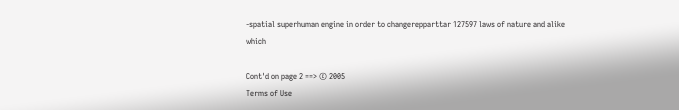-spatial superhuman engine in order to changerepparttar 127597 laws of nature and alike which

Cont'd on page 2 ==> © 2005
Terms of Use